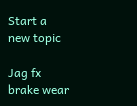Start a new topic

Jag fx brake wear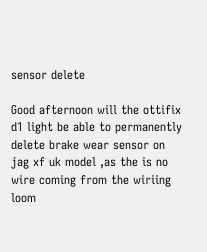sensor delete

Good afternoon will the ottifix d1 light be able to permanently delete brake wear sensor on jag xf uk model ,as the is no wire coming from the wiriing loom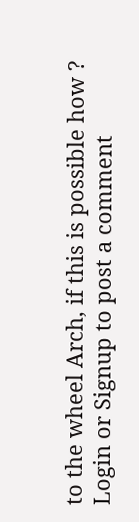to the wheel Arch, if this is possible how ?
Login or Signup to post a comment